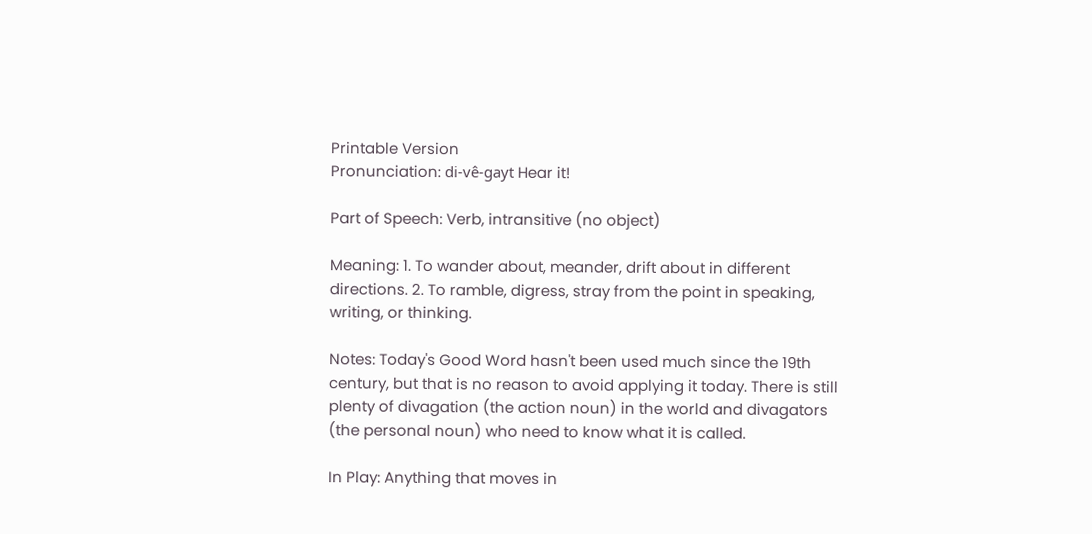Printable Version
Pronunciation: di-vê-gayt Hear it!

Part of Speech: Verb, intransitive (no object)

Meaning: 1. To wander about, meander, drift about in different directions. 2. To ramble, digress, stray from the point in speaking, writing, or thinking.

Notes: Today's Good Word hasn't been used much since the 19th century, but that is no reason to avoid applying it today. There is still plenty of divagation (the action noun) in the world and divagators (the personal noun) who need to know what it is called.

In Play: Anything that moves in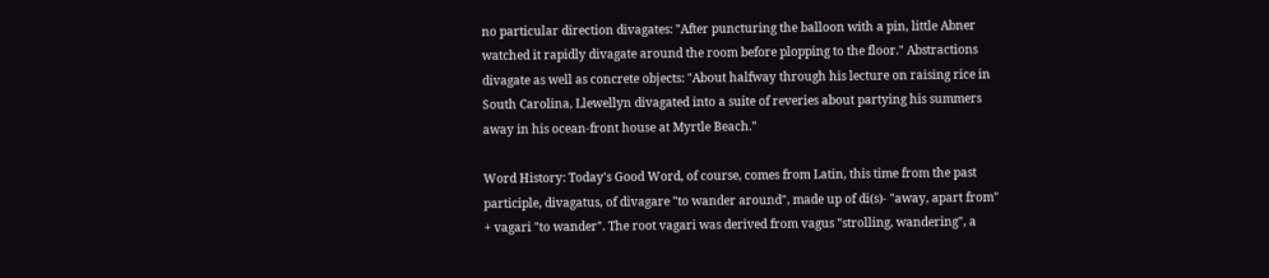no particular direction divagates: "After puncturing the balloon with a pin, little Abner watched it rapidly divagate around the room before plopping to the floor." Abstractions divagate as well as concrete objects: "About halfway through his lecture on raising rice in South Carolina, Llewellyn divagated into a suite of reveries about partying his summers away in his ocean-front house at Myrtle Beach."

Word History: Today's Good Word, of course, comes from Latin, this time from the past participle, divagatus, of divagare "to wander around", made up of di(s)- "away, apart from" + vagari "to wander". The root vagari was derived from vagus "strolling, wandering", a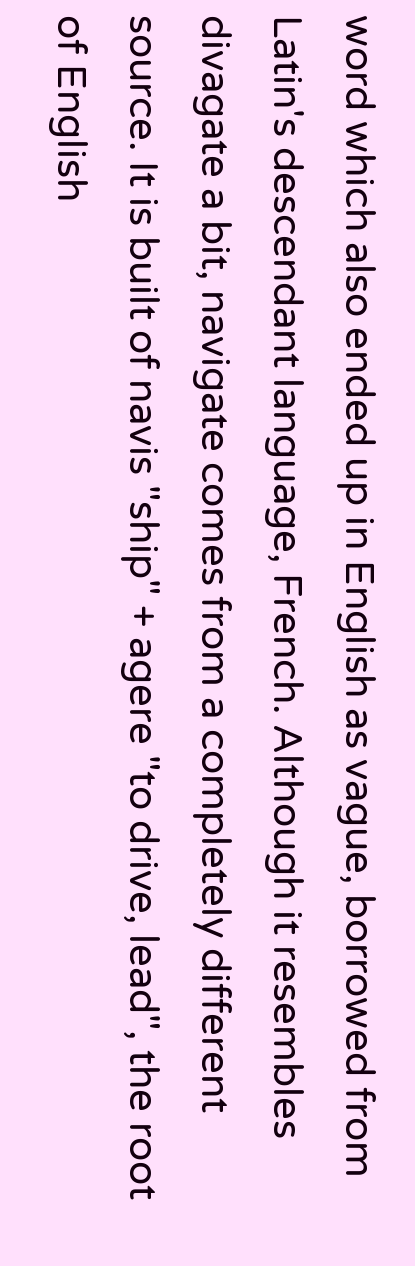word which also ended up in English as vague, borrowed from Latin's descendant language, French. Although it resembles divagate a bit, navigate comes from a completely different source. It is built of navis "ship" + agere "to drive, lead", the root of English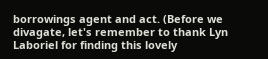borrowings agent and act. (Before we divagate, let's remember to thank Lyn Laboriel for finding this lovely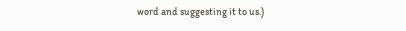word and suggesting it to us.)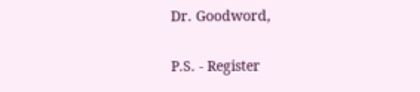Dr. Goodword,

P.S. - Register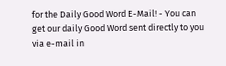for the Daily Good Word E-Mail! - You can get our daily Good Word sent directly to you via e-mail in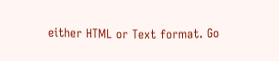either HTML or Text format. Go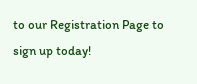to our Registration Page to sign up today!